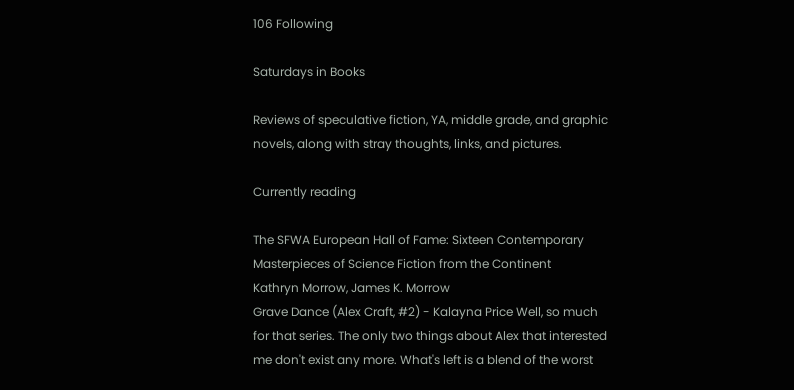106 Following

Saturdays in Books

Reviews of speculative fiction, YA, middle grade, and graphic novels, along with stray thoughts, links, and pictures.

Currently reading

The SFWA European Hall of Fame: Sixteen Contemporary Masterpieces of Science Fiction from the Continent
Kathryn Morrow, James K. Morrow
Grave Dance (Alex Craft, #2) - Kalayna Price Well, so much for that series. The only two things about Alex that interested me don't exist any more. What's left is a blend of the worst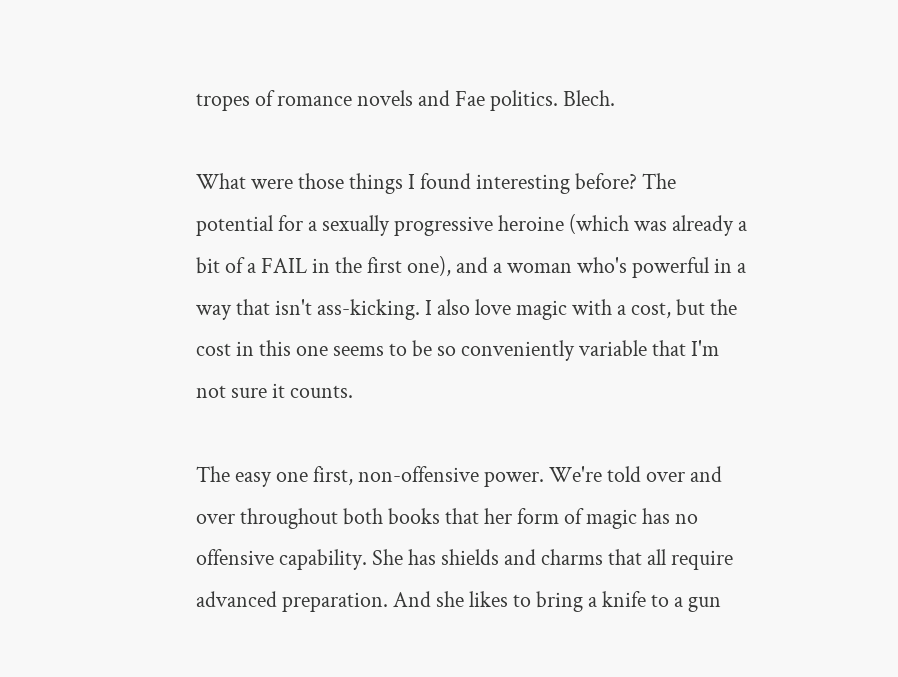tropes of romance novels and Fae politics. Blech.

What were those things I found interesting before? The potential for a sexually progressive heroine (which was already a bit of a FAIL in the first one), and a woman who's powerful in a way that isn't ass-kicking. I also love magic with a cost, but the cost in this one seems to be so conveniently variable that I'm not sure it counts.

The easy one first, non-offensive power. We're told over and over throughout both books that her form of magic has no offensive capability. She has shields and charms that all require advanced preparation. And she likes to bring a knife to a gun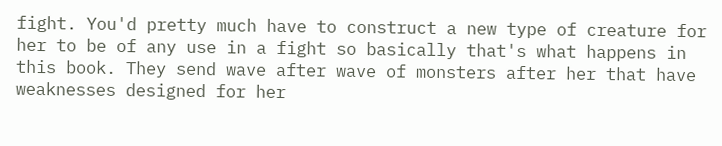fight. You'd pretty much have to construct a new type of creature for her to be of any use in a fight so basically that's what happens in this book. They send wave after wave of monsters after her that have weaknesses designed for her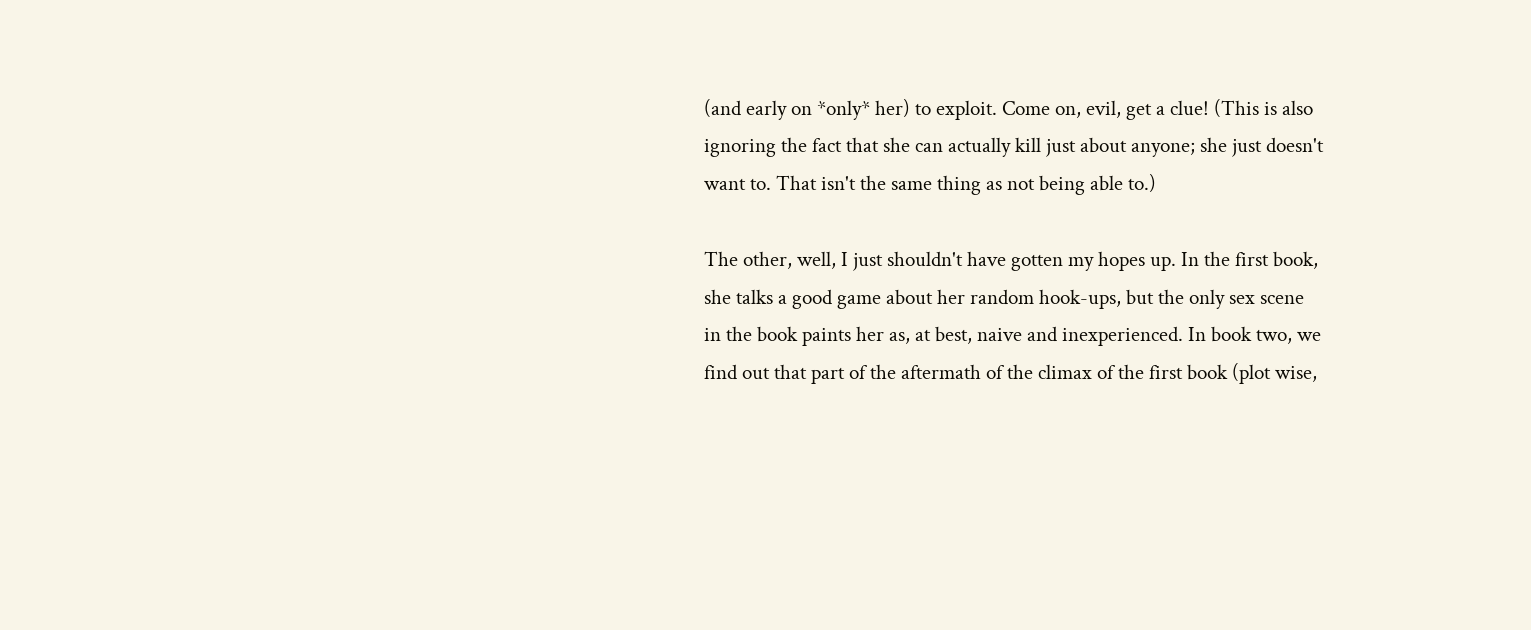(and early on *only* her) to exploit. Come on, evil, get a clue! (This is also ignoring the fact that she can actually kill just about anyone; she just doesn't want to. That isn't the same thing as not being able to.)

The other, well, I just shouldn't have gotten my hopes up. In the first book, she talks a good game about her random hook-ups, but the only sex scene in the book paints her as, at best, naive and inexperienced. In book two, we find out that part of the aftermath of the climax of the first book (plot wise,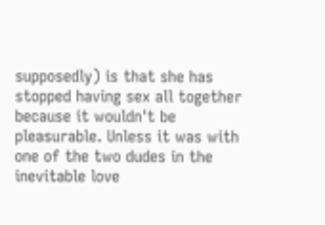supposedly) is that she has stopped having sex all together because it wouldn't be pleasurable. Unless it was with one of the two dudes in the inevitable love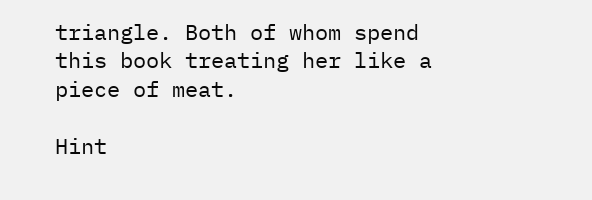triangle. Both of whom spend this book treating her like a piece of meat.

Hint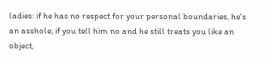ladies: if he has no respect for your personal boundaries, he's an asshole; if you tell him no and he still treats you like an object,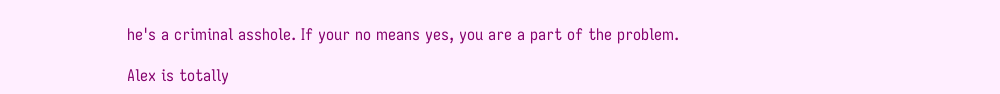he's a criminal asshole. If your no means yes, you are a part of the problem.

Alex is totally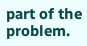part of the problem.